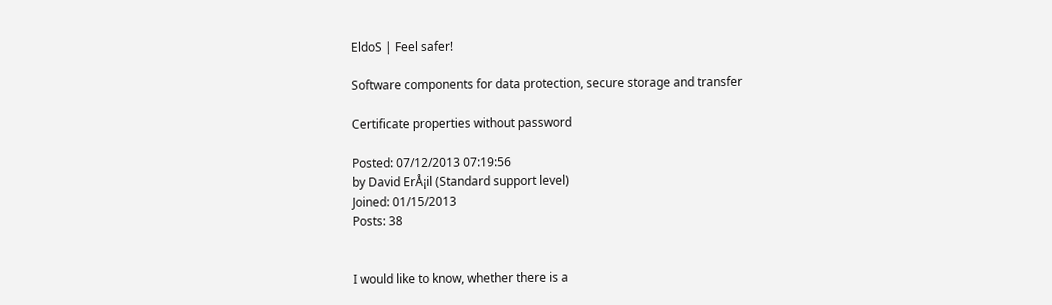EldoS | Feel safer!

Software components for data protection, secure storage and transfer

Certificate properties without password

Posted: 07/12/2013 07:19:56
by David ErÅ¡il (Standard support level)
Joined: 01/15/2013
Posts: 38


I would like to know, whether there is a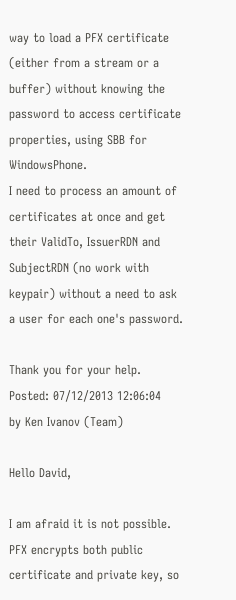way to load a PFX certificate (either from a stream or a buffer) without knowing the password to access certificate properties, using SBB for WindowsPhone.
I need to process an amount of certificates at once and get their ValidTo, IssuerRDN and SubjectRDN (no work with keypair) without a need to ask a user for each one's password.

Thank you for your help.
Posted: 07/12/2013 12:06:04
by Ken Ivanov (Team)

Hello David,

I am afraid it is not possible. PFX encrypts both public certificate and private key, so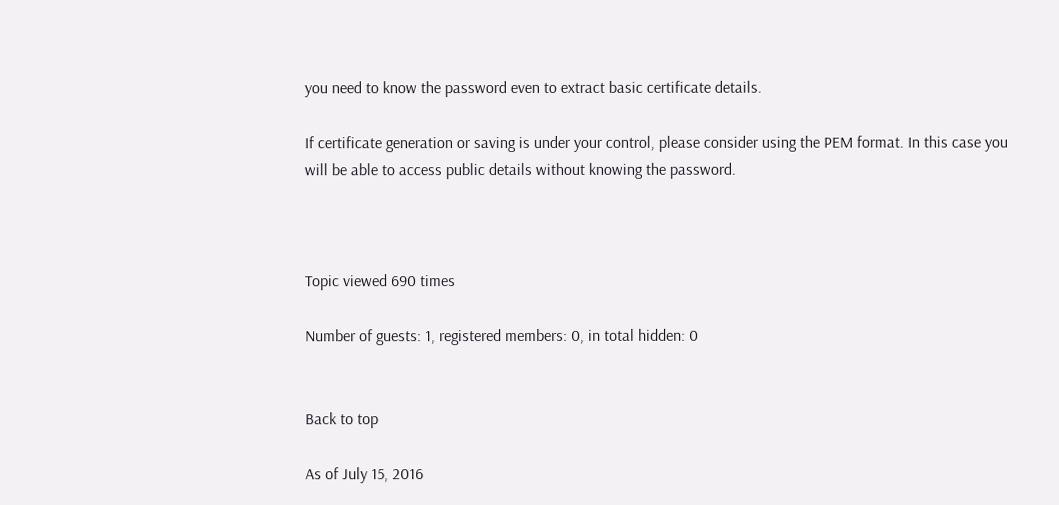you need to know the password even to extract basic certificate details.

If certificate generation or saving is under your control, please consider using the PEM format. In this case you will be able to access public details without knowing the password.



Topic viewed 690 times

Number of guests: 1, registered members: 0, in total hidden: 0


Back to top

As of July 15, 2016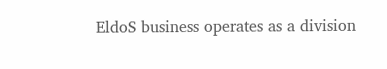EldoS business operates as a division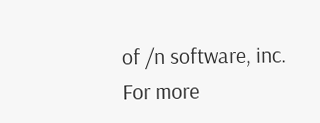of /n software, inc. For more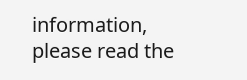information, please read the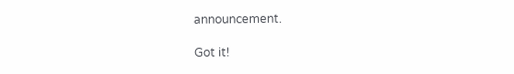announcement.

Got it!